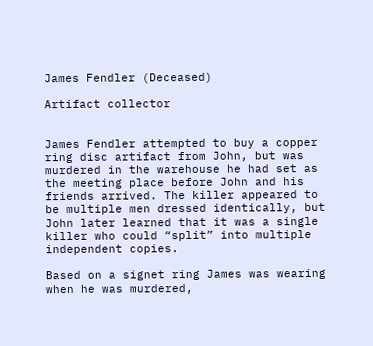James Fendler (Deceased)

Artifact collector


James Fendler attempted to buy a copper ring disc artifact from John, but was murdered in the warehouse he had set as the meeting place before John and his friends arrived. The killer appeared to be multiple men dressed identically, but John later learned that it was a single killer who could “split” into multiple independent copies.

Based on a signet ring James was wearing when he was murdered,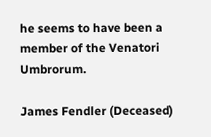he seems to have been a member of the Venatori Umbrorum.

James Fendler (Deceased)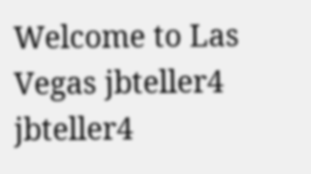Welcome to Las Vegas jbteller4 jbteller4